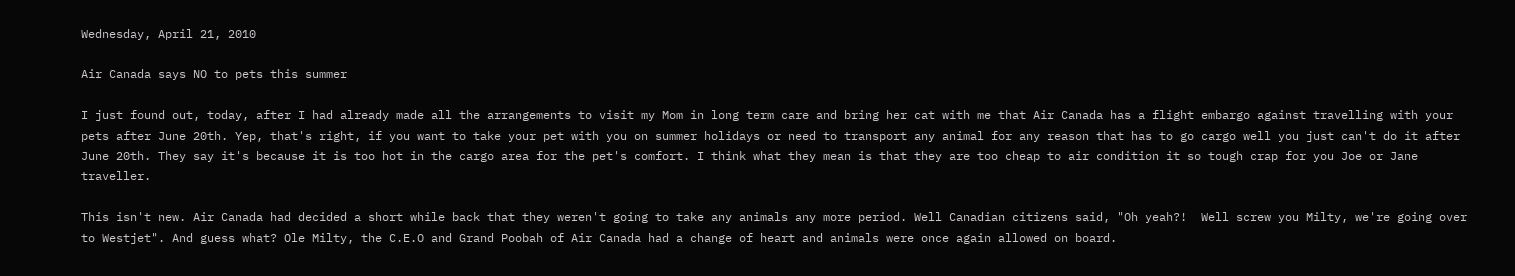Wednesday, April 21, 2010

Air Canada says NO to pets this summer

I just found out, today, after I had already made all the arrangements to visit my Mom in long term care and bring her cat with me that Air Canada has a flight embargo against travelling with your pets after June 20th. Yep, that's right, if you want to take your pet with you on summer holidays or need to transport any animal for any reason that has to go cargo well you just can't do it after June 20th. They say it's because it is too hot in the cargo area for the pet's comfort. I think what they mean is that they are too cheap to air condition it so tough crap for you Joe or Jane traveller.

This isn't new. Air Canada had decided a short while back that they weren't going to take any animals any more period. Well Canadian citizens said, "Oh yeah?!  Well screw you Milty, we're going over to Westjet". And guess what? Ole Milty, the C.E.O and Grand Poobah of Air Canada had a change of heart and animals were once again allowed on board.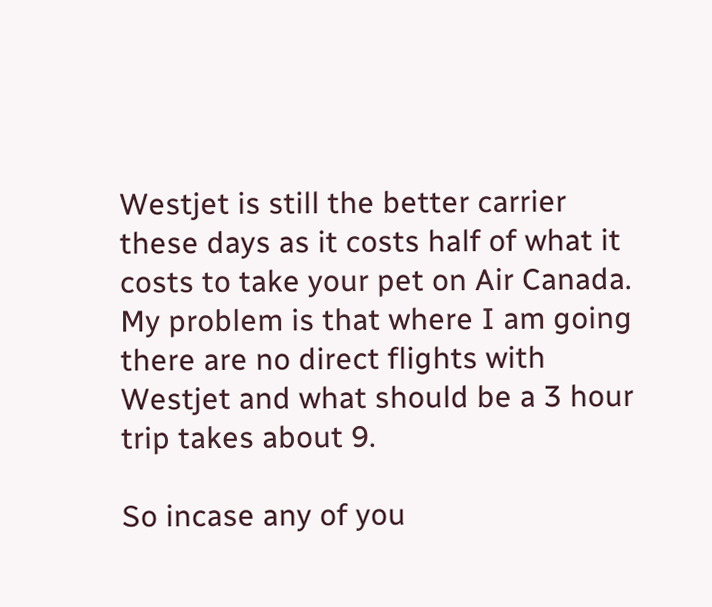Westjet is still the better carrier these days as it costs half of what it costs to take your pet on Air Canada. My problem is that where I am going there are no direct flights with Westjet and what should be a 3 hour trip takes about 9.

So incase any of you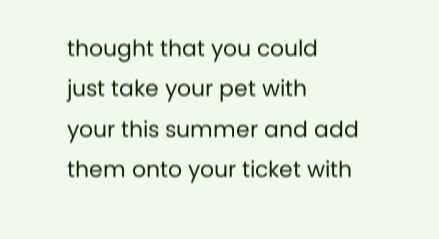thought that you could just take your pet with your this summer and add them onto your ticket with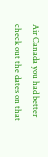Air Canada you had better check out the dates on that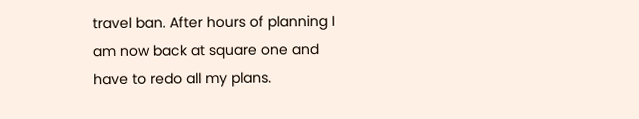travel ban. After hours of planning I am now back at square one and have to redo all my plans.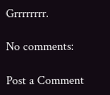Grrrrrrrr.

No comments:

Post a Comment